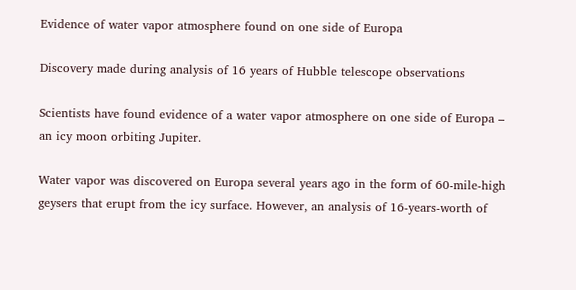Evidence of water vapor atmosphere found on one side of Europa

Discovery made during analysis of 16 years of Hubble telescope observations

Scientists have found evidence of a water vapor atmosphere on one side of Europa – an icy moon orbiting Jupiter.

Water vapor was discovered on Europa several years ago in the form of 60-mile-high geysers that erupt from the icy surface. However, an analysis of 16-years-worth of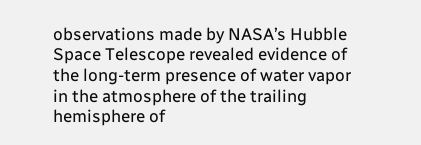observations made by NASA’s Hubble Space Telescope revealed evidence of the long-term presence of water vapor in the atmosphere of the trailing hemisphere of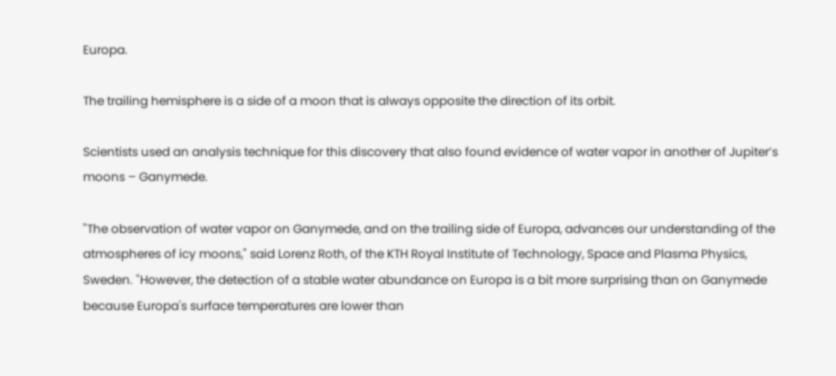Europa.

The trailing hemisphere is a side of a moon that is always opposite the direction of its orbit.

Scientists used an analysis technique for this discovery that also found evidence of water vapor in another of Jupiter’s moons – Ganymede.

"The observation of water vapor on Ganymede, and on the trailing side of Europa, advances our understanding of the atmospheres of icy moons," said Lorenz Roth, of the KTH Royal Institute of Technology, Space and Plasma Physics, Sweden. "However, the detection of a stable water abundance on Europa is a bit more surprising than on Ganymede because Europa's surface temperatures are lower than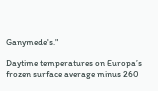Ganymede's."

Daytime temperatures on Europa’s frozen surface average minus 260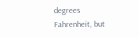degrees Fahrenheit, but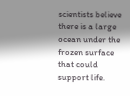scientists believe there is a large ocean under the frozen surface that could support life.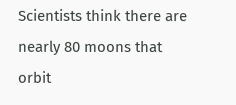Scientists think there are nearly 80 moons that orbit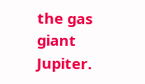the gas giant Jupiter.